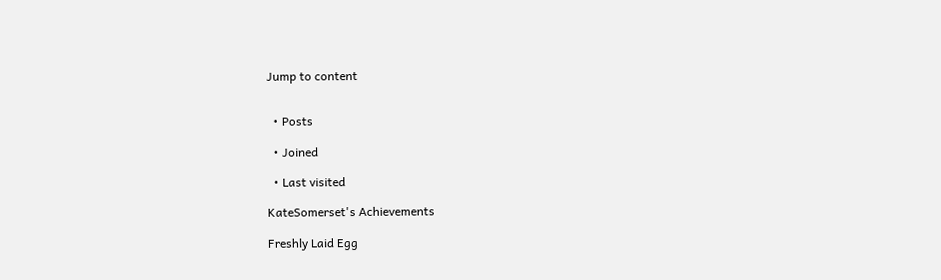Jump to content


  • Posts

  • Joined

  • Last visited

KateSomerset's Achievements

Freshly Laid Egg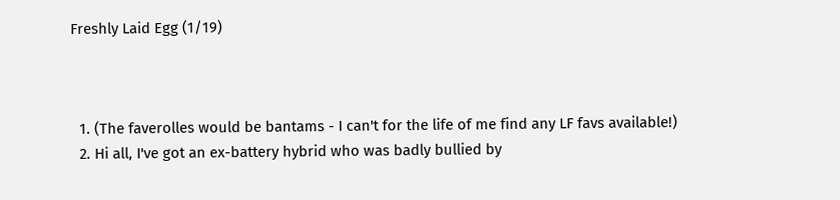Freshly Laid Egg (1/19)



  1. (The faverolles would be bantams - I can't for the life of me find any LF favs available!)
  2. Hi all, I've got an ex-battery hybrid who was badly bullied by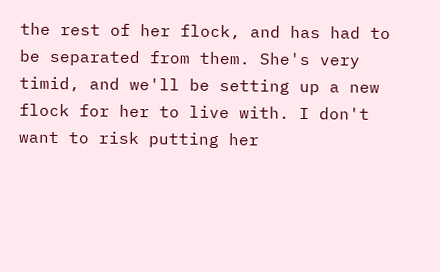the rest of her flock, and has had to be separated from them. She's very timid, and we'll be setting up a new flock for her to live with. I don't want to risk putting her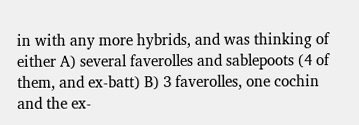in with any more hybrids, and was thinking of either A) several faverolles and sablepoots (4 of them, and ex-batt) B) 3 faverolles, one cochin and the ex-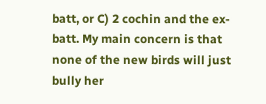batt, or C) 2 cochin and the ex-batt. My main concern is that none of the new birds will just bully her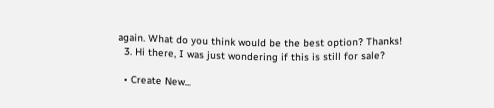again. What do you think would be the best option? Thanks!
  3. Hi there, I was just wondering if this is still for sale?

  • Create New...